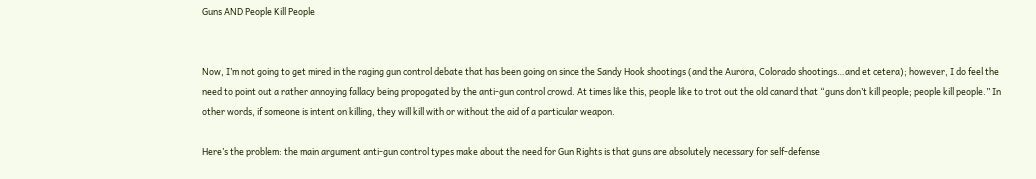Guns AND People Kill People


Now, I’m not going to get mired in the raging gun control debate that has been going on since the Sandy Hook shootings (and the Aurora, Colorado shootings…and et cetera); however, I do feel the need to point out a rather annoying fallacy being propogated by the anti-gun control crowd. At times like this, people like to trot out the old canard that “guns don’t kill people; people kill people.” In other words, if someone is intent on killing, they will kill with or without the aid of a particular weapon.

Here’s the problem: the main argument anti-gun control types make about the need for Gun Rights is that guns are absolutely necessary for self-defense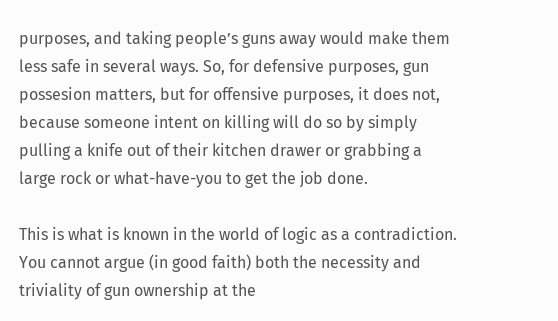purposes, and taking people’s guns away would make them less safe in several ways. So, for defensive purposes, gun possesion matters, but for offensive purposes, it does not, because someone intent on killing will do so by simply pulling a knife out of their kitchen drawer or grabbing a large rock or what-have-you to get the job done.

This is what is known in the world of logic as a contradiction. You cannot argue (in good faith) both the necessity and triviality of gun ownership at the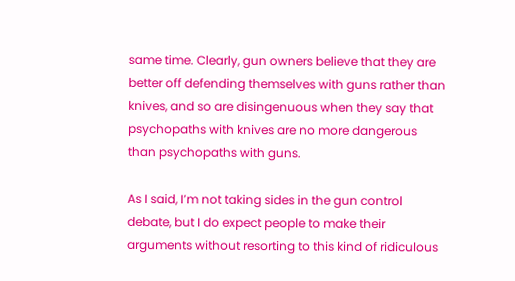same time. Clearly, gun owners believe that they are better off defending themselves with guns rather than knives, and so are disingenuous when they say that psychopaths with knives are no more dangerous than psychopaths with guns.

As I said, I’m not taking sides in the gun control debate, but I do expect people to make their arguments without resorting to this kind of ridiculous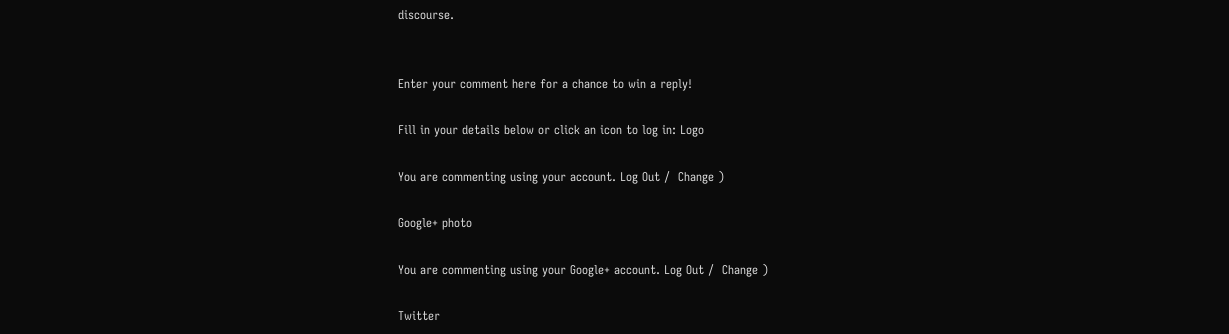discourse.


Enter your comment here for a chance to win a reply!

Fill in your details below or click an icon to log in: Logo

You are commenting using your account. Log Out /  Change )

Google+ photo

You are commenting using your Google+ account. Log Out /  Change )

Twitter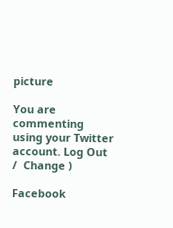picture

You are commenting using your Twitter account. Log Out /  Change )

Facebook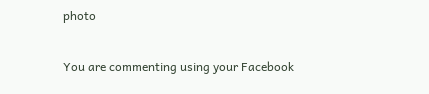photo

You are commenting using your Facebook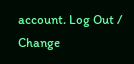account. Log Out /  Change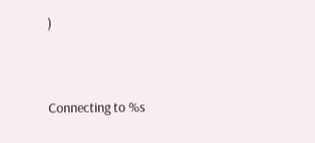)


Connecting to %s